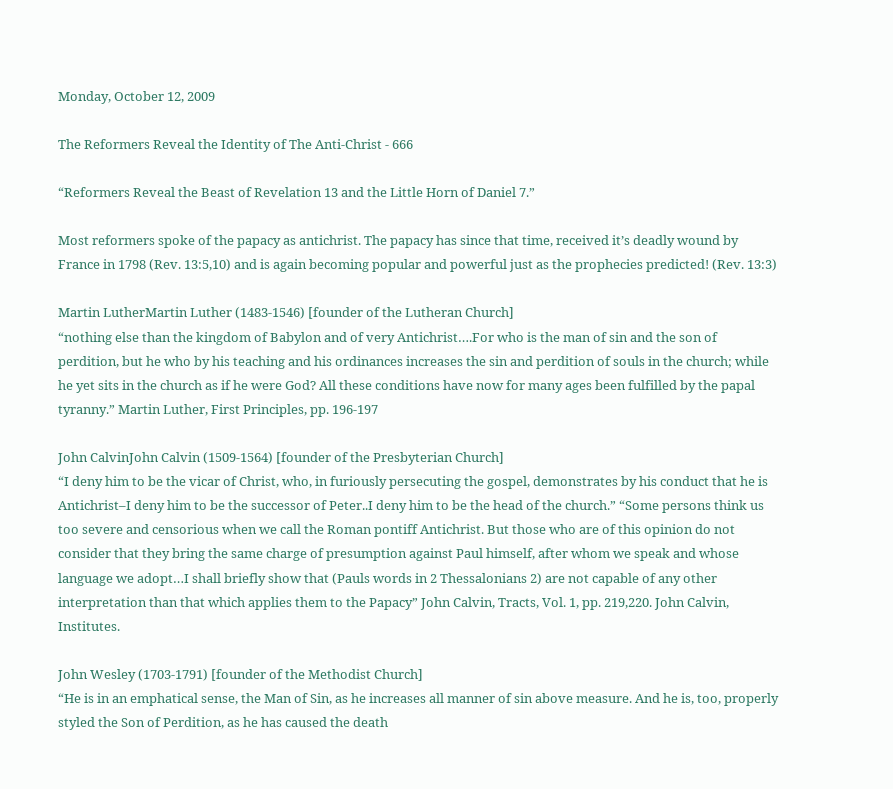Monday, October 12, 2009

The Reformers Reveal the Identity of The Anti-Christ - 666

“Reformers Reveal the Beast of Revelation 13 and the Little Horn of Daniel 7.”

Most reformers spoke of the papacy as antichrist. The papacy has since that time, received it’s deadly wound by France in 1798 (Rev. 13:5,10) and is again becoming popular and powerful just as the prophecies predicted! (Rev. 13:3)

Martin LutherMartin Luther (1483-1546) [founder of the Lutheran Church]
“nothing else than the kingdom of Babylon and of very Antichrist….For who is the man of sin and the son of perdition, but he who by his teaching and his ordinances increases the sin and perdition of souls in the church; while he yet sits in the church as if he were God? All these conditions have now for many ages been fulfilled by the papal tyranny.” Martin Luther, First Principles, pp. 196-197

John CalvinJohn Calvin (1509-1564) [founder of the Presbyterian Church]
“I deny him to be the vicar of Christ, who, in furiously persecuting the gospel, demonstrates by his conduct that he is Antichrist–I deny him to be the successor of Peter..I deny him to be the head of the church.” “Some persons think us too severe and censorious when we call the Roman pontiff Antichrist. But those who are of this opinion do not consider that they bring the same charge of presumption against Paul himself, after whom we speak and whose language we adopt…I shall briefly show that (Pauls words in 2 Thessalonians 2) are not capable of any other interpretation than that which applies them to the Papacy” John Calvin, Tracts, Vol. 1, pp. 219,220. John Calvin, Institutes.

John Wesley (1703-1791) [founder of the Methodist Church]
“He is in an emphatical sense, the Man of Sin, as he increases all manner of sin above measure. And he is, too, properly styled the Son of Perdition, as he has caused the death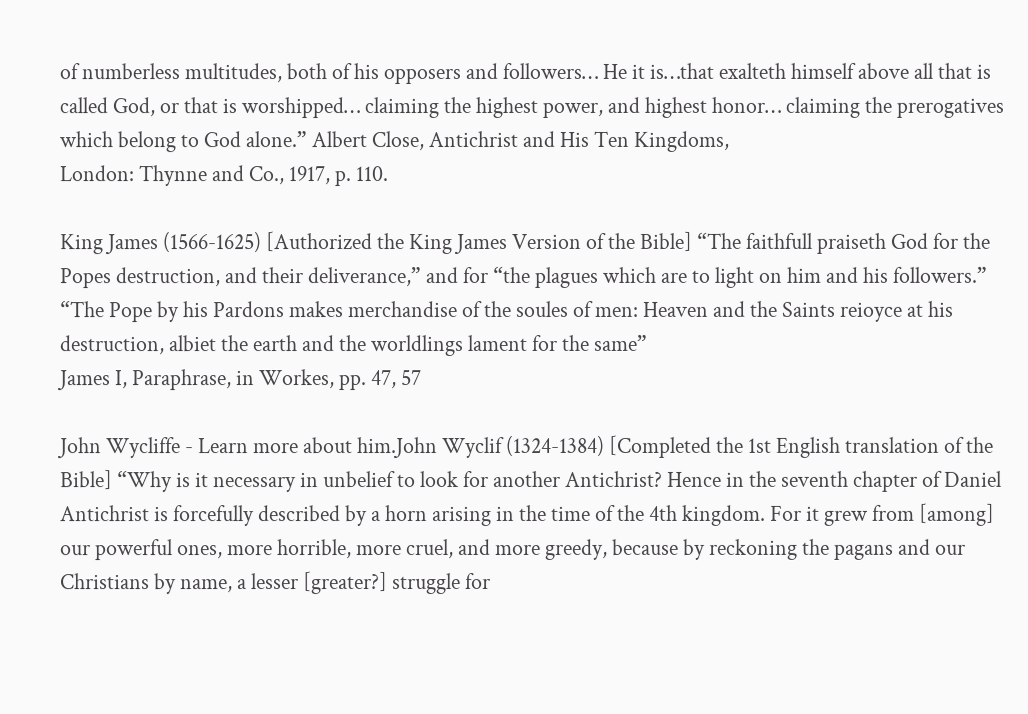of numberless multitudes, both of his opposers and followers… He it is…that exalteth himself above all that is called God, or that is worshipped… claiming the highest power, and highest honor… claiming the prerogatives which belong to God alone.” Albert Close, Antichrist and His Ten Kingdoms,
London: Thynne and Co., 1917, p. 110.

King James (1566-1625) [Authorized the King James Version of the Bible] “The faithfull praiseth God for the Popes destruction, and their deliverance,” and for “the plagues which are to light on him and his followers.” “The Pope by his Pardons makes merchandise of the soules of men: Heaven and the Saints reioyce at his destruction, albiet the earth and the worldlings lament for the same”
James I, Paraphrase, in Workes, pp. 47, 57

John Wycliffe - Learn more about him.John Wyclif (1324-1384) [Completed the 1st English translation of the Bible] “Why is it necessary in unbelief to look for another Antichrist? Hence in the seventh chapter of Daniel Antichrist is forcefully described by a horn arising in the time of the 4th kingdom. For it grew from [among] our powerful ones, more horrible, more cruel, and more greedy, because by reckoning the pagans and our Christians by name, a lesser [greater?] struggle for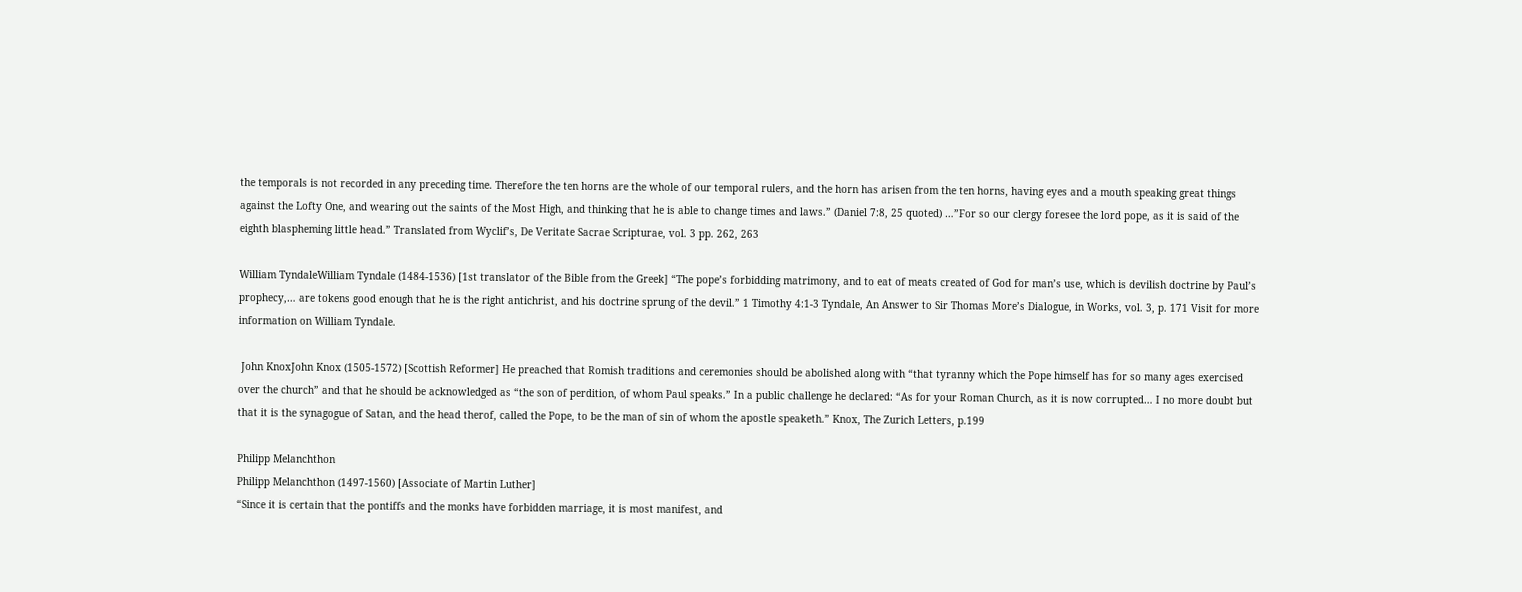the temporals is not recorded in any preceding time. Therefore the ten horns are the whole of our temporal rulers, and the horn has arisen from the ten horns, having eyes and a mouth speaking great things against the Lofty One, and wearing out the saints of the Most High, and thinking that he is able to change times and laws.” (Daniel 7:8, 25 quoted) …”For so our clergy foresee the lord pope, as it is said of the eighth blaspheming little head.” Translated from Wyclif’s, De Veritate Sacrae Scripturae, vol. 3 pp. 262, 263

William TyndaleWilliam Tyndale (1484-1536) [1st translator of the Bible from the Greek] “The pope’s forbidding matrimony, and to eat of meats created of God for man’s use, which is devilish doctrine by Paul’s prophecy,… are tokens good enough that he is the right antichrist, and his doctrine sprung of the devil.” 1 Timothy 4:1-3 Tyndale, An Answer to Sir Thomas More’s Dialogue, in Works, vol. 3, p. 171 Visit for more information on William Tyndale.

 John KnoxJohn Knox (1505-1572) [Scottish Reformer] He preached that Romish traditions and ceremonies should be abolished along with “that tyranny which the Pope himself has for so many ages exercised over the church” and that he should be acknowledged as “the son of perdition, of whom Paul speaks.” In a public challenge he declared: “As for your Roman Church, as it is now corrupted… I no more doubt but that it is the synagogue of Satan, and the head therof, called the Pope, to be the man of sin of whom the apostle speaketh.” Knox, The Zurich Letters, p.199

Philipp Melanchthon
Philipp Melanchthon (1497-1560) [Associate of Martin Luther]
“Since it is certain that the pontiffs and the monks have forbidden marriage, it is most manifest, and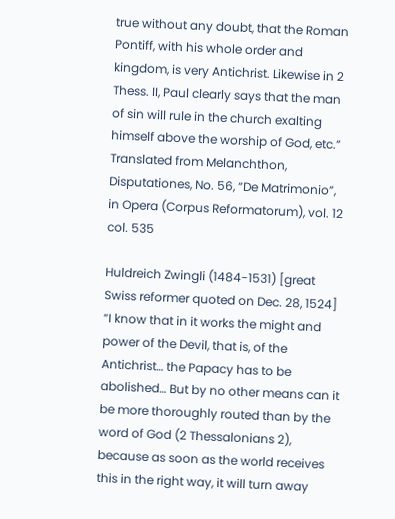true without any doubt, that the Roman Pontiff, with his whole order and kingdom, is very Antichrist. Likewise in 2 Thess. II, Paul clearly says that the man of sin will rule in the church exalting himself above the worship of God, etc.”
Translated from Melanchthon, Disputationes, No. 56, “De Matrimonio”,
in Opera (Corpus Reformatorum), vol. 12 col. 535

Huldreich Zwingli (1484-1531) [great Swiss reformer quoted on Dec. 28, 1524] “I know that in it works the might and power of the Devil, that is, of the Antichrist… the Papacy has to be abolished… But by no other means can it be more thoroughly routed than by the word of God (2 Thessalonians 2), because as soon as the world receives this in the right way, it will turn away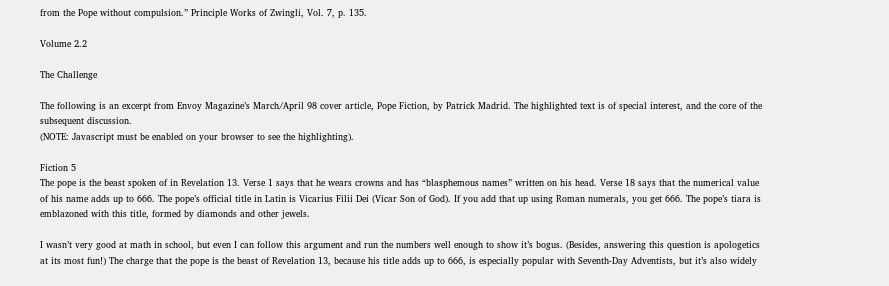from the Pope without compulsion.” Principle Works of Zwingli, Vol. 7, p. 135.

Volume 2.2

The Challenge

The following is an excerpt from Envoy Magazine’s March/April 98 cover article, Pope Fiction, by Patrick Madrid. The highlighted text is of special interest, and the core of the subsequent discussion.
(NOTE: Javascript must be enabled on your browser to see the highlighting).

Fiction 5
The pope is the beast spoken of in Revelation 13. Verse 1 says that he wears crowns and has “blasphemous names” written on his head. Verse 18 says that the numerical value of his name adds up to 666. The pope’s official title in Latin is Vicarius Filii Dei (Vicar Son of God). If you add that up using Roman numerals, you get 666. The pope’s tiara is emblazoned with this title, formed by diamonds and other jewels.

I wasn’t very good at math in school, but even I can follow this argument and run the numbers well enough to show it’s bogus. (Besides, answering this question is apologetics at its most fun!) The charge that the pope is the beast of Revelation 13, because his title adds up to 666, is especially popular with Seventh-Day Adventists, but it’s also widely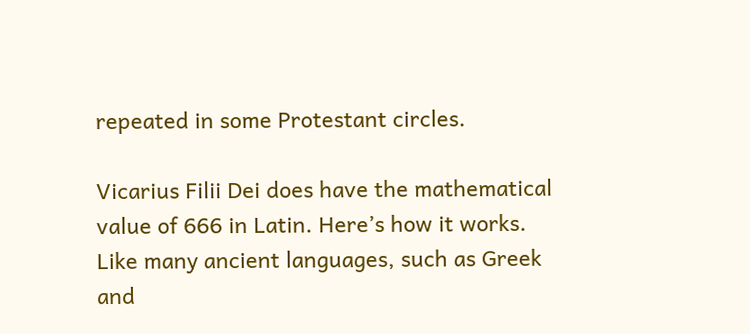repeated in some Protestant circles.

Vicarius Filii Dei does have the mathematical value of 666 in Latin. Here’s how it works. Like many ancient languages, such as Greek and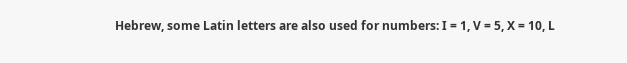Hebrew, some Latin letters are also used for numbers: I = 1, V = 5, X = 10, L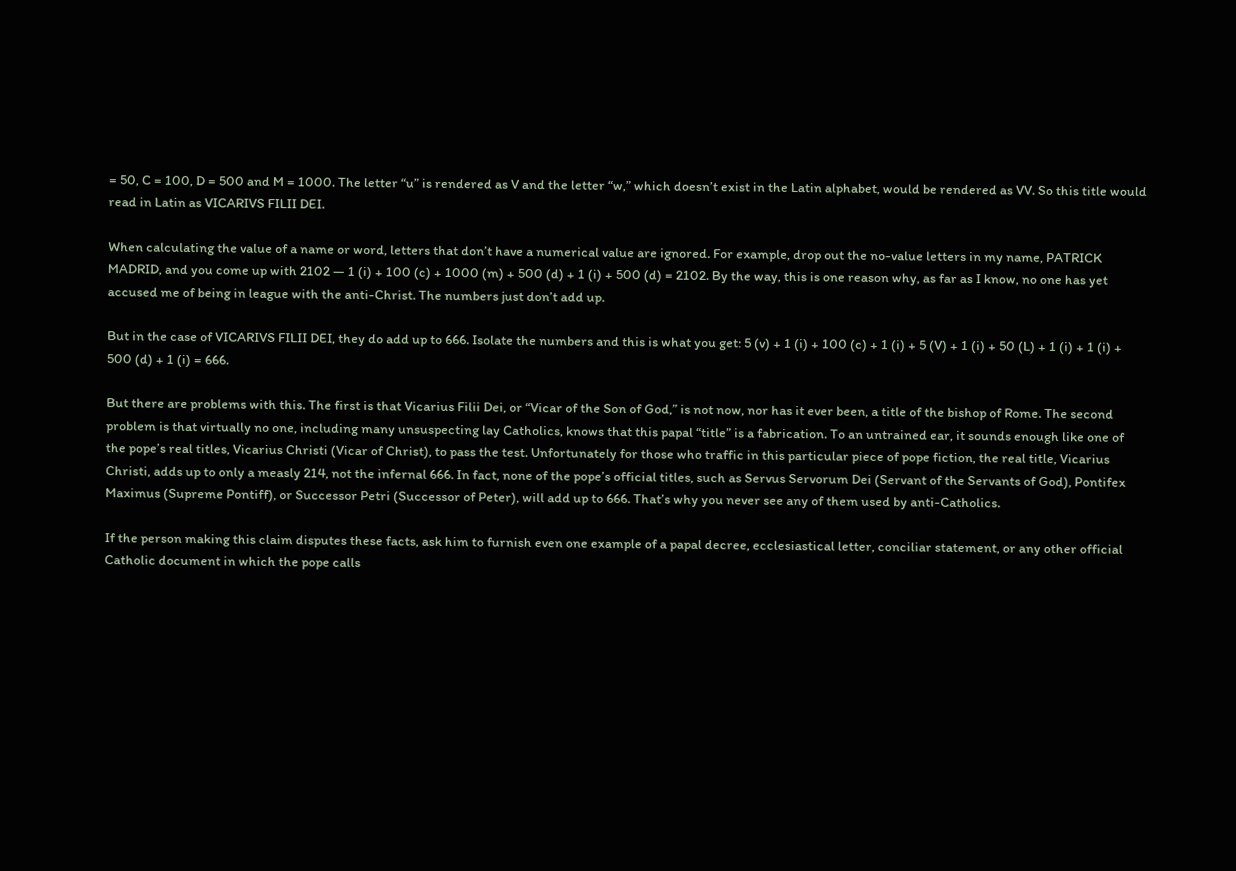= 50, C = 100, D = 500 and M = 1000. The letter “u” is rendered as V and the letter “w,” which doesn’t exist in the Latin alphabet, would be rendered as VV. So this title would read in Latin as VICARIVS FILII DEI.

When calculating the value of a name or word, letters that don’t have a numerical value are ignored. For example, drop out the no-value letters in my name, PATRICK MADRID, and you come up with 2102 — 1 (i) + 100 (c) + 1000 (m) + 500 (d) + 1 (i) + 500 (d) = 2102. By the way, this is one reason why, as far as I know, no one has yet accused me of being in league with the anti-Christ. The numbers just don’t add up.

But in the case of VICARIVS FILII DEI, they do add up to 666. Isolate the numbers and this is what you get: 5 (v) + 1 (i) + 100 (c) + 1 (i) + 5 (V) + 1 (i) + 50 (L) + 1 (i) + 1 (i) + 500 (d) + 1 (i) = 666.

But there are problems with this. The first is that Vicarius Filii Dei, or “Vicar of the Son of God,” is not now, nor has it ever been, a title of the bishop of Rome. The second problem is that virtually no one, including many unsuspecting lay Catholics, knows that this papal “title” is a fabrication. To an untrained ear, it sounds enough like one of the pope’s real titles, Vicarius Christi (Vicar of Christ), to pass the test. Unfortunately for those who traffic in this particular piece of pope fiction, the real title, Vicarius Christi, adds up to only a measly 214, not the infernal 666. In fact, none of the pope’s official titles, such as Servus Servorum Dei (Servant of the Servants of God), Pontifex Maximus (Supreme Pontiff), or Successor Petri (Successor of Peter), will add up to 666. That’s why you never see any of them used by anti-Catholics.

If the person making this claim disputes these facts, ask him to furnish even one example of a papal decree, ecclesiastical letter, conciliar statement, or any other official Catholic document in which the pope calls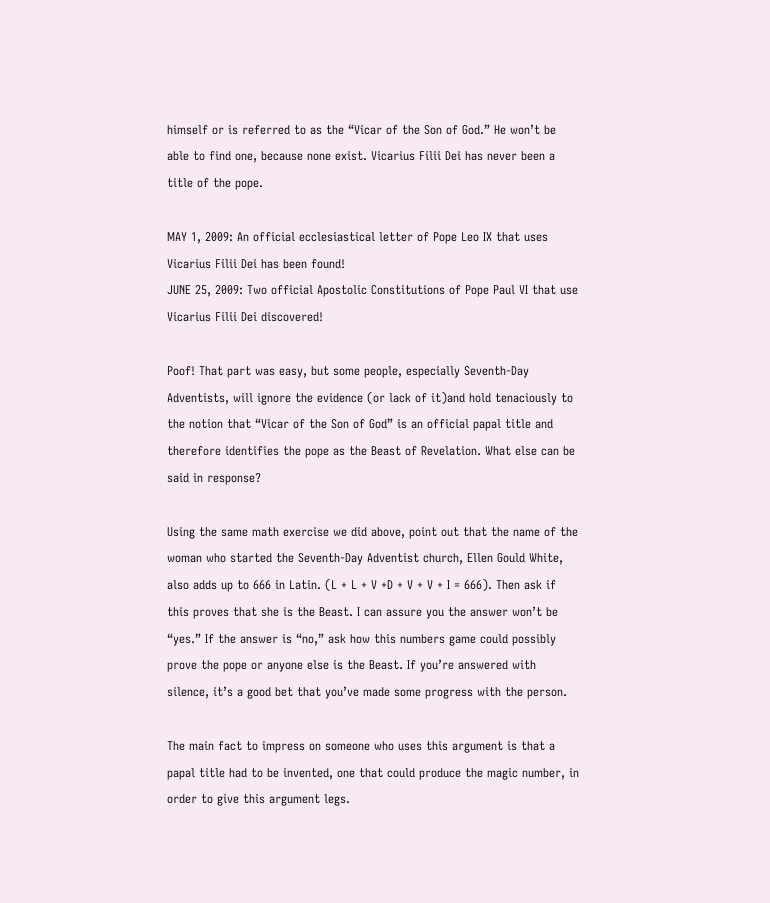himself or is referred to as the “Vicar of the Son of God.” He won’t be able to find one, because none exist. Vicarius Filii Dei has never been a title of the pope.

MAY 1, 2009: An official ecclesiastical letter of Pope Leo IX that uses Vicarius Filii Dei has been found!
JUNE 25, 2009: Two official Apostolic Constitutions of Pope Paul VI that use Vicarius Filii Dei discovered!

Poof! That part was easy, but some people, especially Seventh-Day Adventists, will ignore the evidence (or lack of it)and hold tenaciously to the notion that “Vicar of the Son of God” is an official papal title and therefore identifies the pope as the Beast of Revelation. What else can be said in response?

Using the same math exercise we did above, point out that the name of the woman who started the Seventh-Day Adventist church, Ellen Gould White, also adds up to 666 in Latin. (L + L + V +D + V + V + I = 666). Then ask if this proves that she is the Beast. I can assure you the answer won’t be “yes.” If the answer is “no,” ask how this numbers game could possibly prove the pope or anyone else is the Beast. If you’re answered with silence, it’s a good bet that you’ve made some progress with the person.

The main fact to impress on someone who uses this argument is that a papal title had to be invented, one that could produce the magic number, in order to give this argument legs.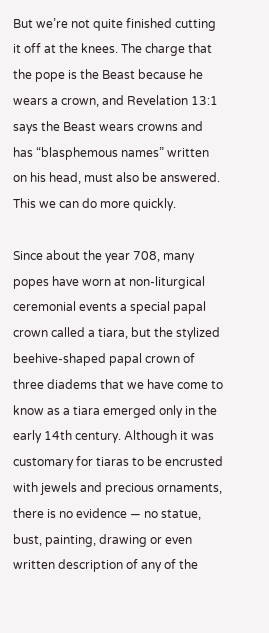But we’re not quite finished cutting it off at the knees. The charge that the pope is the Beast because he wears a crown, and Revelation 13:1 says the Beast wears crowns and has “blasphemous names” written on his head, must also be answered. This we can do more quickly.

Since about the year 708, many popes have worn at non-liturgical ceremonial events a special papal crown called a tiara, but the stylized beehive-shaped papal crown of three diadems that we have come to know as a tiara emerged only in the early 14th century. Although it was customary for tiaras to be encrusted with jewels and precious ornaments, there is no evidence — no statue, bust, painting, drawing or even written description of any of the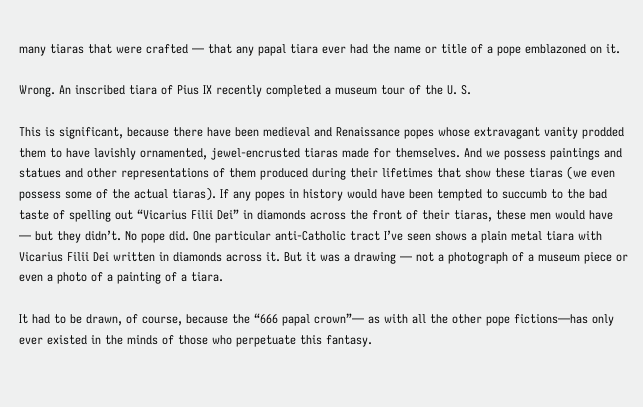many tiaras that were crafted — that any papal tiara ever had the name or title of a pope emblazoned on it.

Wrong. An inscribed tiara of Pius IX recently completed a museum tour of the U. S.

This is significant, because there have been medieval and Renaissance popes whose extravagant vanity prodded them to have lavishly ornamented, jewel-encrusted tiaras made for themselves. And we possess paintings and statues and other representations of them produced during their lifetimes that show these tiaras (we even possess some of the actual tiaras). If any popes in history would have been tempted to succumb to the bad taste of spelling out “Vicarius Filii Dei” in diamonds across the front of their tiaras, these men would have — but they didn’t. No pope did. One particular anti-Catholic tract I’ve seen shows a plain metal tiara with Vicarius Filii Dei written in diamonds across it. But it was a drawing — not a photograph of a museum piece or even a photo of a painting of a tiara.

It had to be drawn, of course, because the “666 papal crown”— as with all the other pope fictions—has only ever existed in the minds of those who perpetuate this fantasy.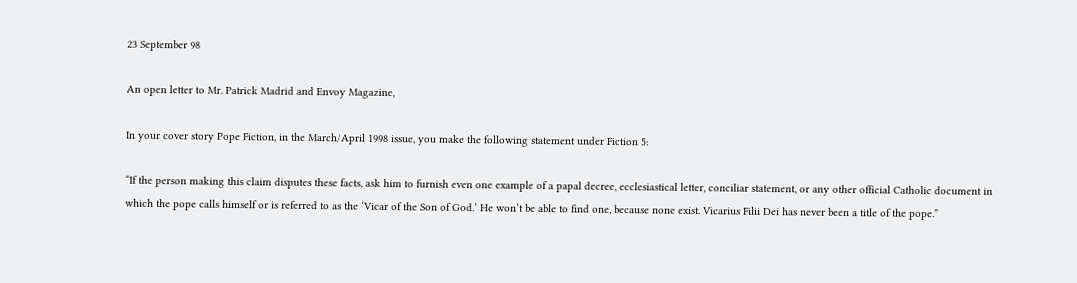23 September 98

An open letter to Mr. Patrick Madrid and Envoy Magazine,

In your cover story Pope Fiction, in the March/April 1998 issue, you make the following statement under Fiction 5:

“If the person making this claim disputes these facts, ask him to furnish even one example of a papal decree, ecclesiastical letter, conciliar statement, or any other official Catholic document in which the pope calls himself or is referred to as the ‘Vicar of the Son of God.’ He won’t be able to find one, because none exist. Vicarius Filii Dei has never been a title of the pope.”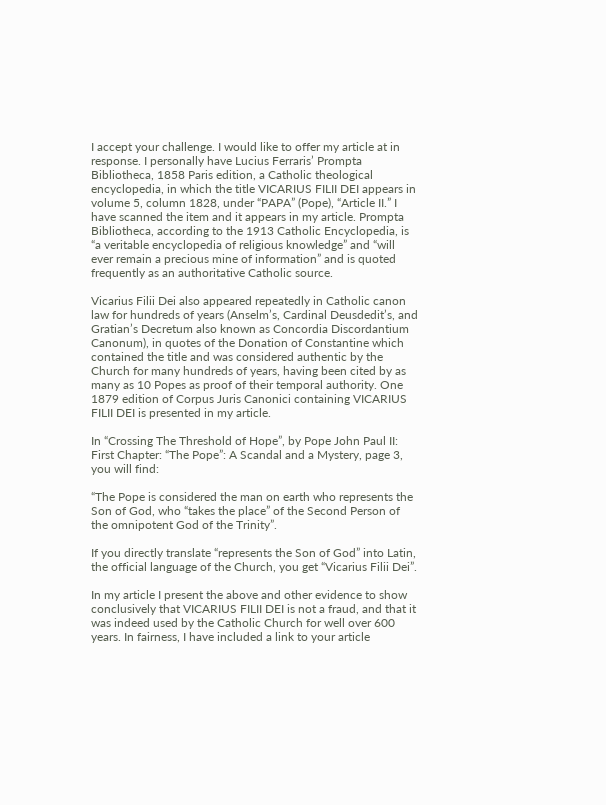I accept your challenge. I would like to offer my article at in response. I personally have Lucius Ferraris’ Prompta Bibliotheca, 1858 Paris edition, a Catholic theological encyclopedia, in which the title VICARIUS FILII DEI appears in volume 5, column 1828, under “PAPA” (Pope), “Article II.” I have scanned the item and it appears in my article. Prompta Bibliotheca, according to the 1913 Catholic Encyclopedia, is “a veritable encyclopedia of religious knowledge” and “will ever remain a precious mine of information” and is quoted frequently as an authoritative Catholic source.

Vicarius Filii Dei also appeared repeatedly in Catholic canon law for hundreds of years (Anselm’s, Cardinal Deusdedit’s, and Gratian’s Decretum also known as Concordia Discordantium Canonum), in quotes of the Donation of Constantine which contained the title and was considered authentic by the Church for many hundreds of years, having been cited by as many as 10 Popes as proof of their temporal authority. One 1879 edition of Corpus Juris Canonici containing VICARIUS FILII DEI is presented in my article.

In “Crossing The Threshold of Hope”, by Pope John Paul II: First Chapter: “The Pope”: A Scandal and a Mystery, page 3, you will find:

“The Pope is considered the man on earth who represents the Son of God, who “takes the place” of the Second Person of the omnipotent God of the Trinity”.

If you directly translate “represents the Son of God” into Latin, the official language of the Church, you get “Vicarius Filii Dei”.

In my article I present the above and other evidence to show conclusively that VICARIUS FILII DEI is not a fraud, and that it was indeed used by the Catholic Church for well over 600 years. In fairness, I have included a link to your article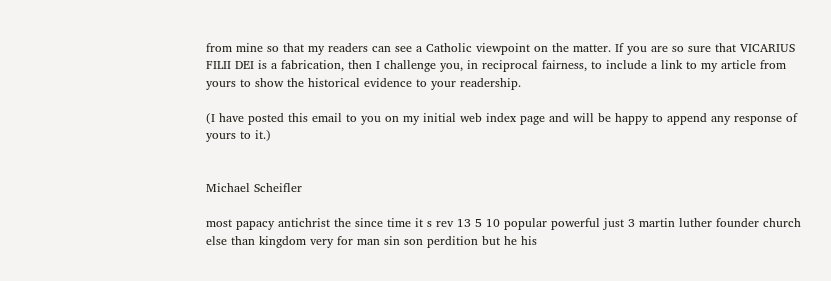from mine so that my readers can see a Catholic viewpoint on the matter. If you are so sure that VICARIUS FILII DEI is a fabrication, then I challenge you, in reciprocal fairness, to include a link to my article from yours to show the historical evidence to your readership.

(I have posted this email to you on my initial web index page and will be happy to append any response of yours to it.)


Michael Scheifler

most papacy antichrist the since time it s rev 13 5 10 popular powerful just 3 martin luther founder church else than kingdom very for man sin son perdition but he his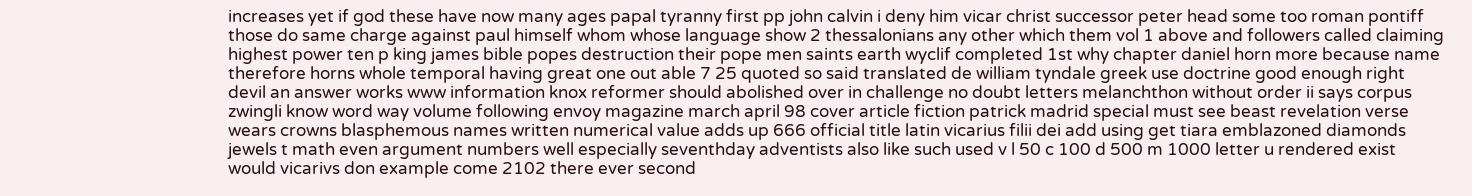increases yet if god these have now many ages papal tyranny first pp john calvin i deny him vicar christ successor peter head some too roman pontiff those do same charge against paul himself whom whose language show 2 thessalonians any other which them vol 1 above and followers called claiming highest power ten p king james bible popes destruction their pope men saints earth wyclif completed 1st why chapter daniel horn more because name therefore horns whole temporal having great one out able 7 25 quoted so said translated de william tyndale greek use doctrine good enough right devil an answer works www information knox reformer should abolished over in challenge no doubt letters melanchthon without order ii says corpus zwingli know word way volume following envoy magazine march april 98 cover article fiction patrick madrid special must see beast revelation verse wears crowns blasphemous names written numerical value adds up 666 official title latin vicarius filii dei add using get tiara emblazoned diamonds jewels t math even argument numbers well especially seventhday adventists also like such used v l 50 c 100 d 500 m 1000 letter u rendered exist would vicarivs don example come 2102 there ever second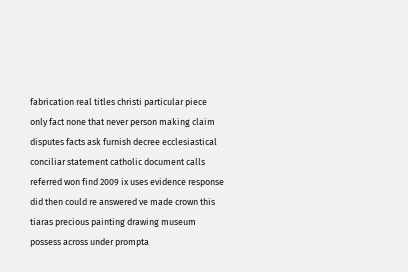fabrication real titles christi particular piece only fact none that never person making claim disputes facts ask furnish decree ecclesiastical conciliar statement catholic document calls referred won find 2009 ix uses evidence response did then could re answered ve made crown this tiaras precious painting drawing museum possess across under prompta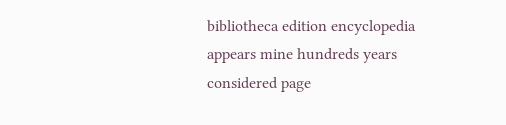bibliotheca edition encyclopedia appears mine hundreds years considered page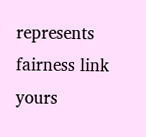represents fairness link yours